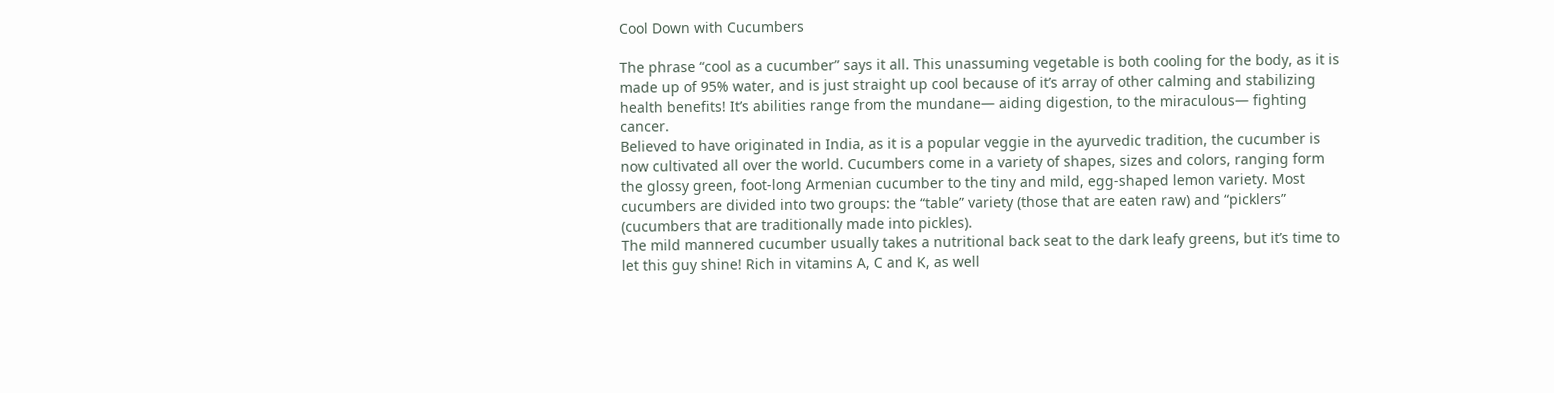Cool Down with Cucumbers

The phrase “cool as a cucumber” says it all. This unassuming vegetable is both cooling for the body, as it is made up of 95% water, and is just straight up cool because of it’s array of other calming and stabilizing health benefits! It’s abilities range from the mundane— aiding digestion, to the miraculous— fighting cancer.
Believed to have originated in India, as it is a popular veggie in the ayurvedic tradition, the cucumber is now cultivated all over the world. Cucumbers come in a variety of shapes, sizes and colors, ranging form the glossy green, foot-long Armenian cucumber to the tiny and mild, egg-shaped lemon variety. Most cucumbers are divided into two groups: the “table” variety (those that are eaten raw) and “picklers” (cucumbers that are traditionally made into pickles).
The mild mannered cucumber usually takes a nutritional back seat to the dark leafy greens, but it’s time to let this guy shine! Rich in vitamins A, C and K, as well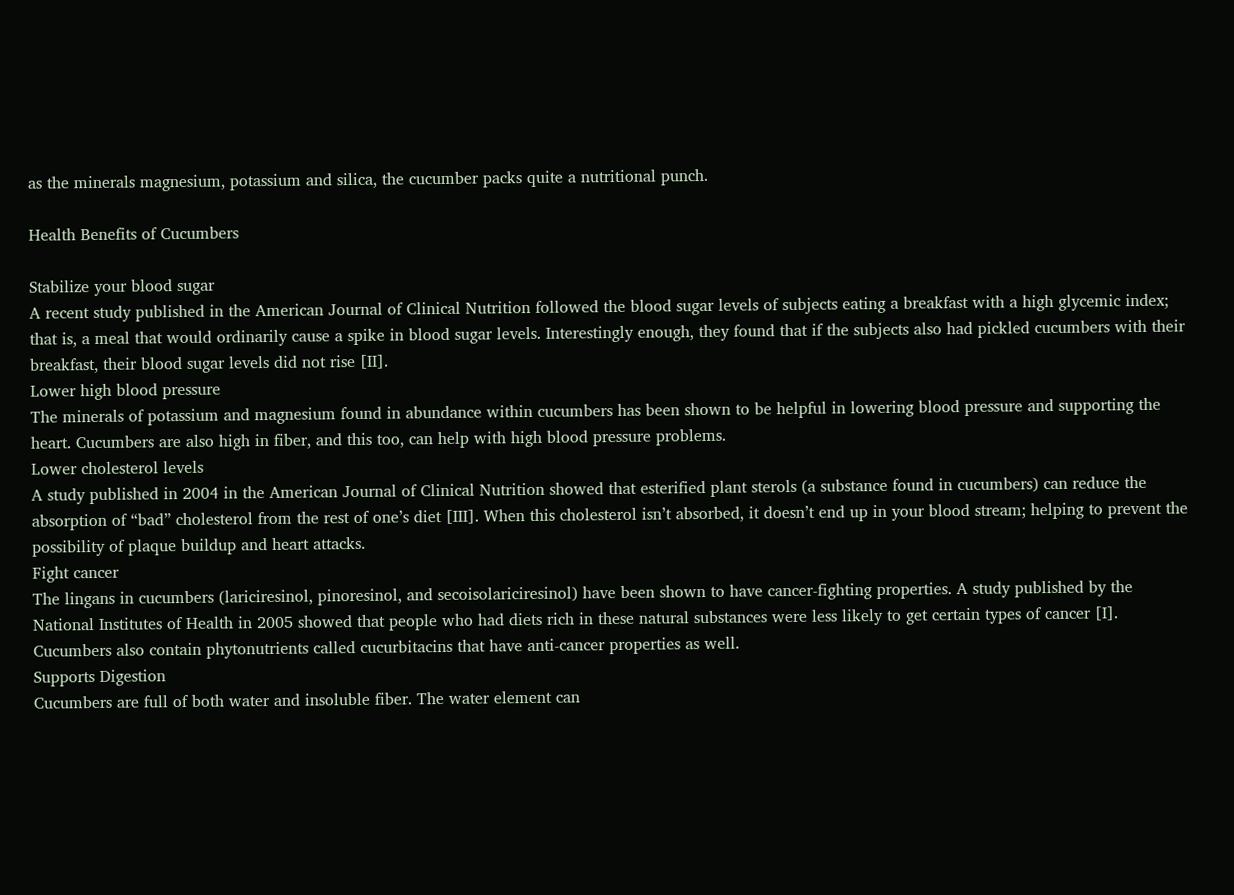as the minerals magnesium, potassium and silica, the cucumber packs quite a nutritional punch.

Health Benefits of Cucumbers

Stabilize your blood sugar
A recent study published in the American Journal of Clinical Nutrition followed the blood sugar levels of subjects eating a breakfast with a high glycemic index; that is, a meal that would ordinarily cause a spike in blood sugar levels. Interestingly enough, they found that if the subjects also had pickled cucumbers with their breakfast, their blood sugar levels did not rise [II].
Lower high blood pressure
The minerals of potassium and magnesium found in abundance within cucumbers has been shown to be helpful in lowering blood pressure and supporting the heart. Cucumbers are also high in fiber, and this too, can help with high blood pressure problems.
Lower cholesterol levels
A study published in 2004 in the American Journal of Clinical Nutrition showed that esterified plant sterols (a substance found in cucumbers) can reduce the absorption of “bad” cholesterol from the rest of one’s diet [III]. When this cholesterol isn’t absorbed, it doesn’t end up in your blood stream; helping to prevent the possibility of plaque buildup and heart attacks.
Fight cancer
The lingans in cucumbers (lariciresinol, pinoresinol, and secoisolariciresinol) have been shown to have cancer-fighting properties. A study published by the National Institutes of Health in 2005 showed that people who had diets rich in these natural substances were less likely to get certain types of cancer [I]. Cucumbers also contain phytonutrients called cucurbitacins that have anti-cancer properties as well.
Supports Digestion
Cucumbers are full of both water and insoluble fiber. The water element can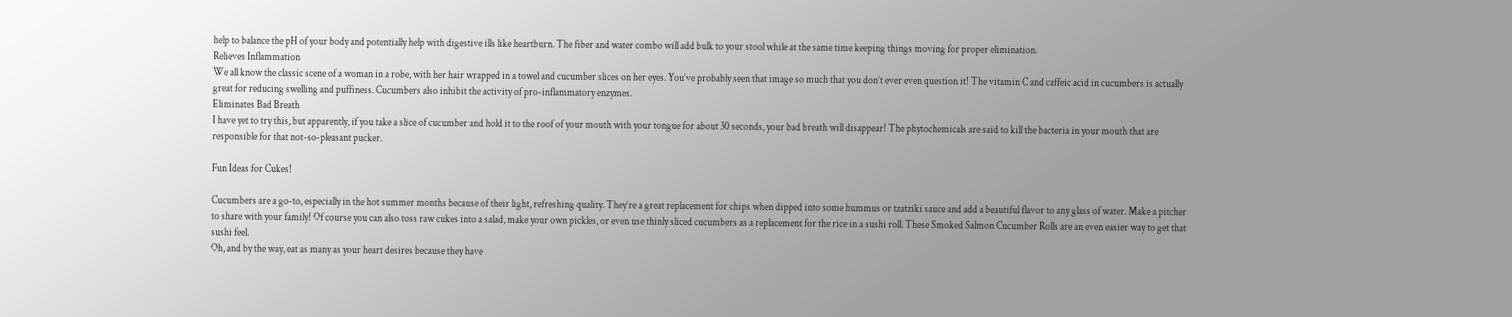help to balance the pH of your body and potentially help with digestive ills like heartburn. The fiber and water combo will add bulk to your stool while at the same time keeping things moving for proper elimination.
Relieves Inflammation
We all know the classic scene of a woman in a robe, with her hair wrapped in a towel and cucumber slices on her eyes. You’ve probably seen that image so much that you don’t ever even question it! The vitamin C and caffeic acid in cucumbers is actually great for reducing swelling and puffiness. Cucumbers also inhibit the activity of pro-inflammatory enzymes.
Eliminates Bad Breath
I have yet to try this, but apparently, if you take a slice of cucumber and hold it to the roof of your mouth with your tongue for about 30 seconds, your bad breath will disappear! The phytochemicals are said to kill the bacteria in your mouth that are responsible for that not-so-pleasant pucker.

Fun Ideas for Cukes!

Cucumbers are a go-to, especially in the hot summer months because of their light, refreshing quality. They’re a great replacement for chips when dipped into some hummus or tzatziki sauce and add a beautiful flavor to any glass of water. Make a pitcher to share with your family! Of course you can also toss raw cukes into a salad, make your own pickles, or even use thinly sliced cucumbers as a replacement for the rice in a sushi roll. These Smoked Salmon Cucumber Rolls are an even easier way to get that sushi feel.
Oh, and by the way, eat as many as your heart desires because they have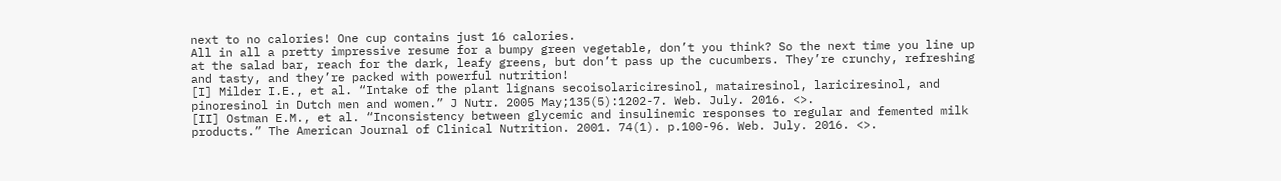next to no calories! One cup contains just 16 calories.
All in all a pretty impressive resume for a bumpy green vegetable, don’t you think? So the next time you line up at the salad bar, reach for the dark, leafy greens, but don’t pass up the cucumbers. They’re crunchy, refreshing and tasty, and they’re packed with powerful nutrition!
[I] Milder I.E., et al. “Intake of the plant lignans secoisolariciresinol, matairesinol, lariciresinol, and pinoresinol in Dutch men and women.” J Nutr. 2005 May;135(5):1202-7. Web. July. 2016. <>.
[II] Ostman E.M., et al. “Inconsistency between glycemic and insulinemic responses to regular and femented milk products.” The American Journal of Clinical Nutrition. 2001. 74(1). p.100-96. Web. July. 2016. <>.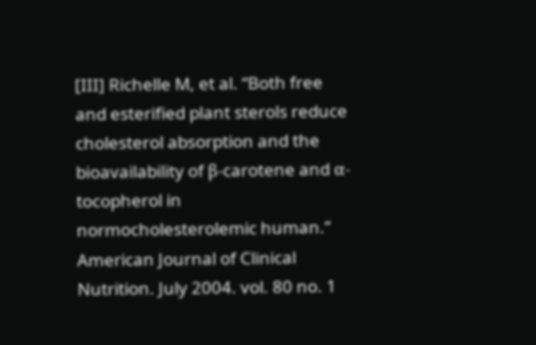[III] Richelle M, et al. “Both free and esterified plant sterols reduce cholesterol absorption and the bioavailability of β-carotene and α-tocopherol in normocholesterolemic human.” American Journal of Clinical Nutrition. July 2004. vol. 80 no. 1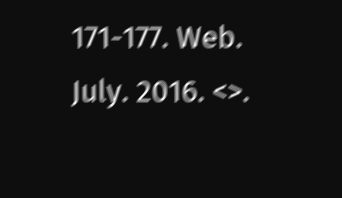171-177. Web. July. 2016. <>.